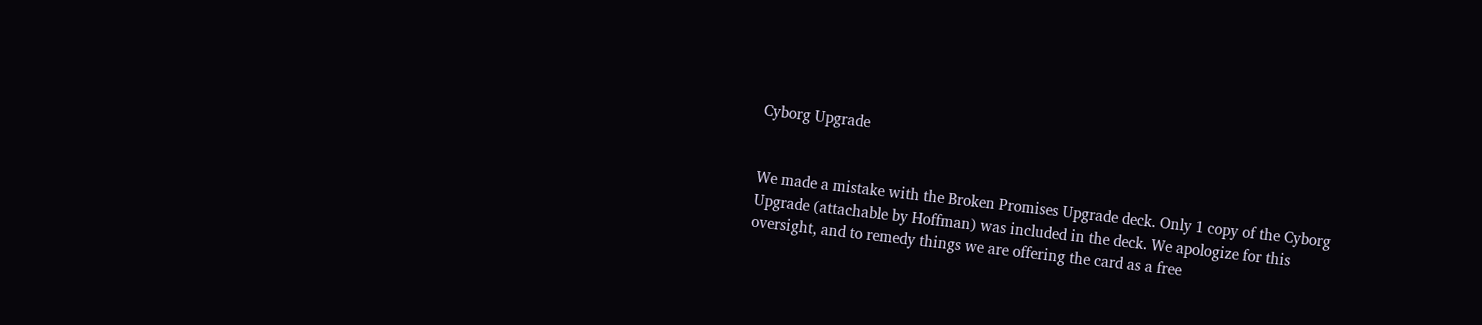Cyborg Upgrade


We made a mistake with the Broken Promises Upgrade deck. Only 1 copy of the Cyborg Upgrade (attachable by Hoffman) was included in the deck. We apologize for this oversight, and to remedy things we are offering the card as a free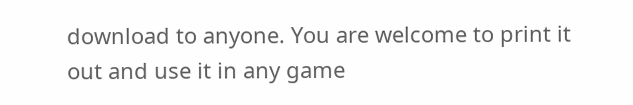download to anyone. You are welcome to print it out and use it in any game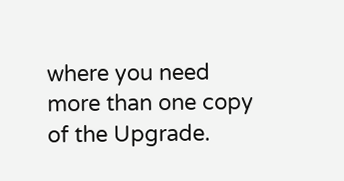where you need more than one copy of the Upgrade.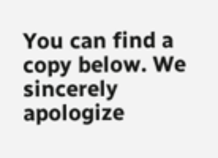You can find a copy below. We sincerely apologize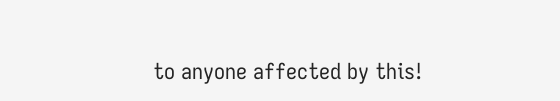to anyone affected by this!